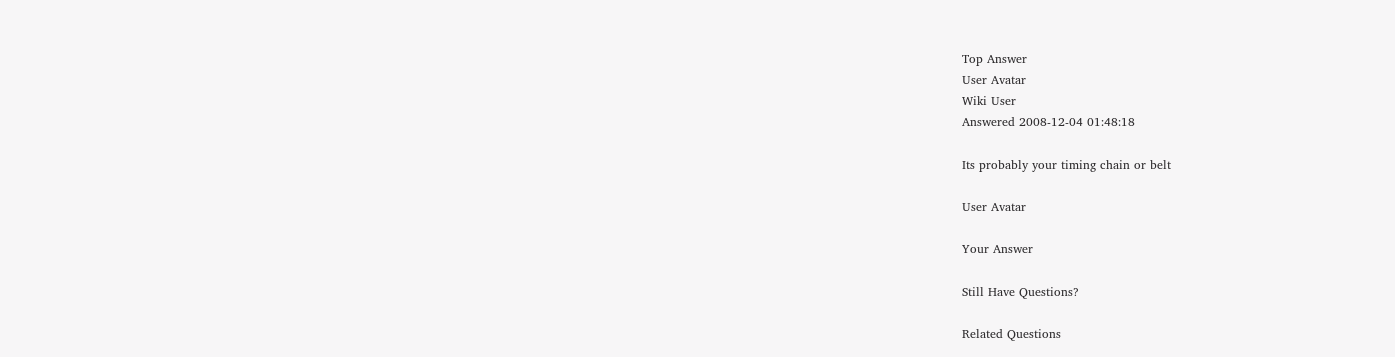Top Answer
User Avatar
Wiki User
Answered 2008-12-04 01:48:18

Its probably your timing chain or belt

User Avatar

Your Answer

Still Have Questions?

Related Questions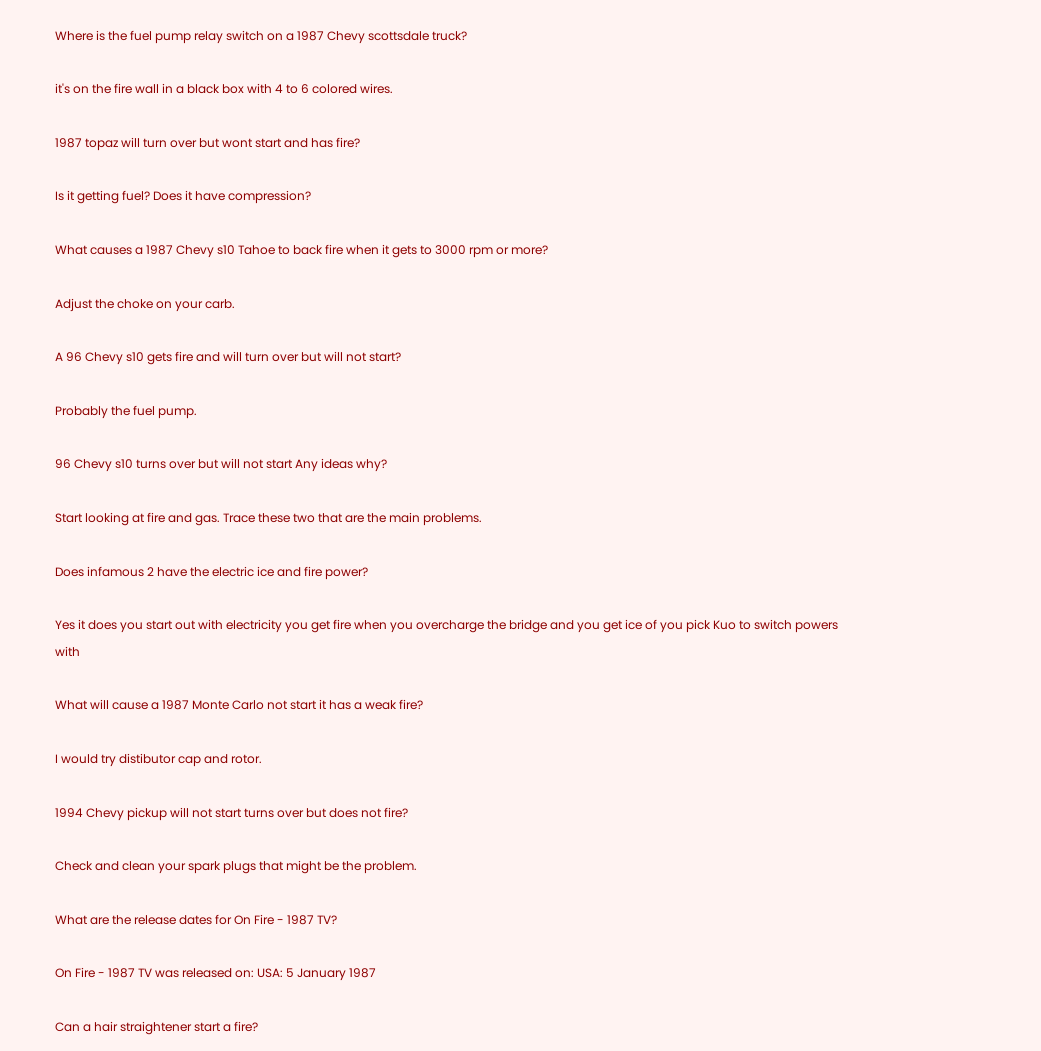Where is the fuel pump relay switch on a 1987 Chevy scottsdale truck?

it's on the fire wall in a black box with 4 to 6 colored wires.

1987 topaz will turn over but wont start and has fire?

Is it getting fuel? Does it have compression?

What causes a 1987 Chevy s10 Tahoe to back fire when it gets to 3000 rpm or more?

Adjust the choke on your carb.

A 96 Chevy s10 gets fire and will turn over but will not start?

Probably the fuel pump.

96 Chevy s10 turns over but will not start Any ideas why?

Start looking at fire and gas. Trace these two that are the main problems.

Does infamous 2 have the electric ice and fire power?

Yes it does you start out with electricity you get fire when you overcharge the bridge and you get ice of you pick Kuo to switch powers with

What will cause a 1987 Monte Carlo not start it has a weak fire?

I would try distibutor cap and rotor.

1994 Chevy pickup will not start turns over but does not fire?

Check and clean your spark plugs that might be the problem.

What are the release dates for On Fire - 1987 TV?

On Fire - 1987 TV was released on: USA: 5 January 1987

Can a hair straightener start a fire?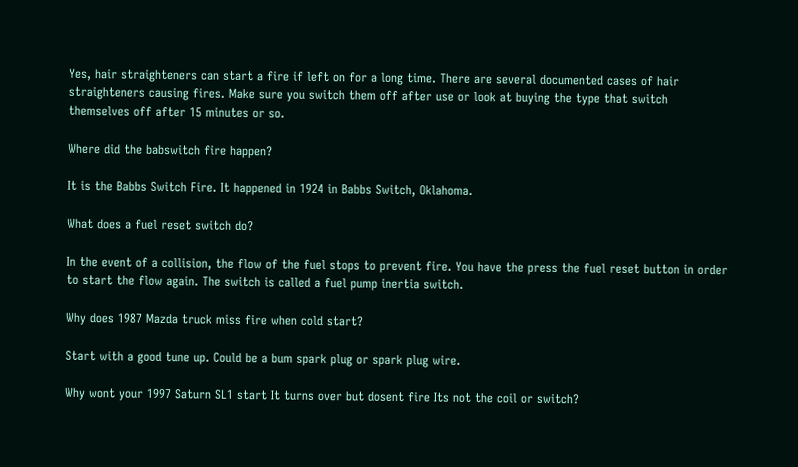Yes, hair straighteners can start a fire if left on for a long time. There are several documented cases of hair straighteners causing fires. Make sure you switch them off after use or look at buying the type that switch themselves off after 15 minutes or so.

Where did the babswitch fire happen?

It is the Babbs Switch Fire. It happened in 1924 in Babbs Switch, Oklahoma.

What does a fuel reset switch do?

In the event of a collision, the flow of the fuel stops to prevent fire. You have the press the fuel reset button in order to start the flow again. The switch is called a fuel pump inertia switch.

Why does 1987 Mazda truck miss fire when cold start?

Start with a good tune up. Could be a bum spark plug or spark plug wire.

Why wont your 1997 Saturn SL1 start It turns over but dosent fire Its not the coil or switch?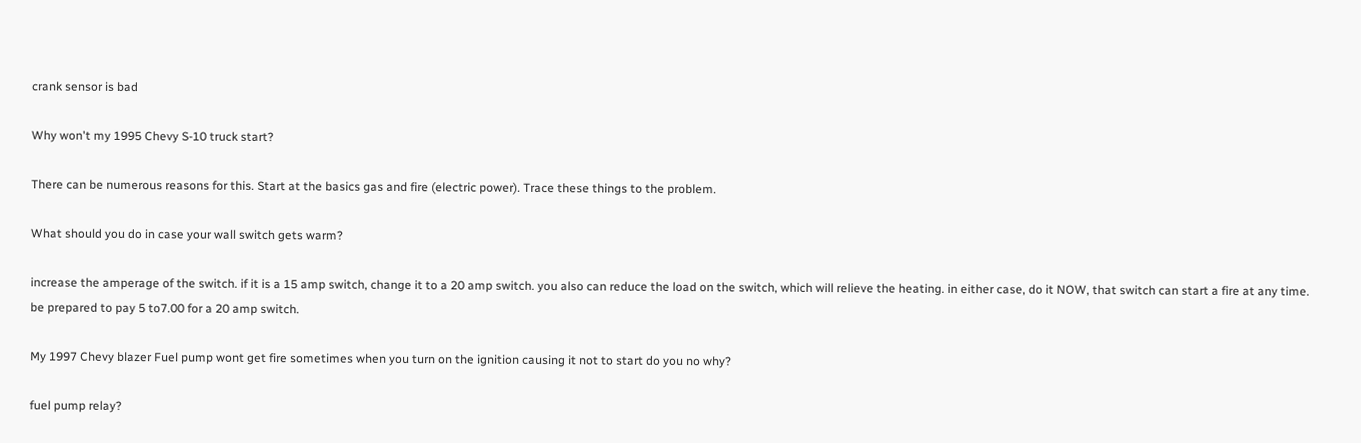crank sensor is bad

Why won't my 1995 Chevy S-10 truck start?

There can be numerous reasons for this. Start at the basics gas and fire (electric power). Trace these things to the problem.

What should you do in case your wall switch gets warm?

increase the amperage of the switch. if it is a 15 amp switch, change it to a 20 amp switch. you also can reduce the load on the switch, which will relieve the heating. in either case, do it NOW, that switch can start a fire at any time. be prepared to pay 5 to7.00 for a 20 amp switch.

My 1997 Chevy blazer Fuel pump wont get fire sometimes when you turn on the ignition causing it not to start do you no why?

fuel pump relay?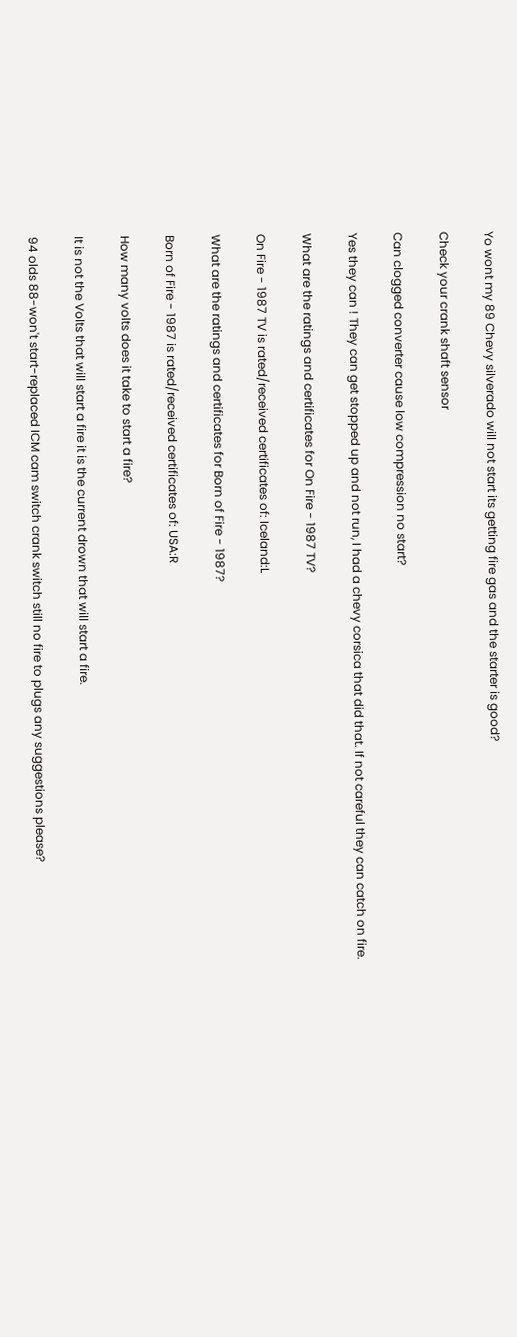Yo wont my 89 Chevy silverado will not start its getting fire gas and the starter is good?

Check your crank shaft sensor

Can clogged converter cause low compression no start?

Yes they can ! They can get stopped up and not run, I had a chevy corsica that did that. If not careful they can catch on fire.

What are the ratings and certificates for On Fire - 1987 TV?

On Fire - 1987 TV is rated/received certificates of: Iceland:L

What are the ratings and certificates for Born of Fire - 1987?

Born of Fire - 1987 is rated/received certificates of: USA:R

How many volts does it take to start a fire?

It is not the Volts that will start a fire it is the current drown that will start a fire.

94 olds 88-won't start-replaced ICM cam switch crank switch still no fire to plugs any suggestions please?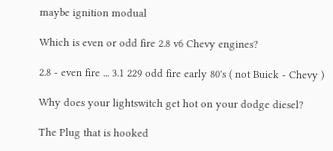maybe ignition modual

Which is even or odd fire 2.8 v6 Chevy engines?

2.8 - even fire ... 3.1 229 odd fire early 80's ( not Buick - Chevy )

Why does your lightswitch get hot on your dodge diesel?

The Plug that is hooked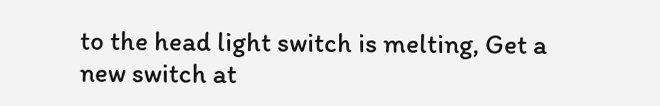to the head light switch is melting, Get a new switch at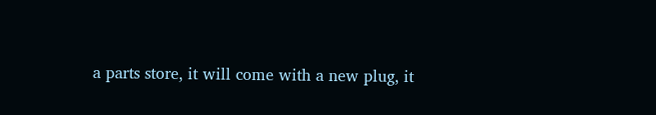a parts store, it will come with a new plug, it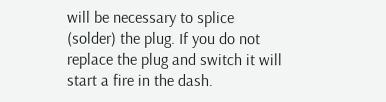will be necessary to splice (solder) the plug. If you do not replace the plug and switch it will start a fire in the dash.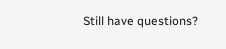Still have questions?